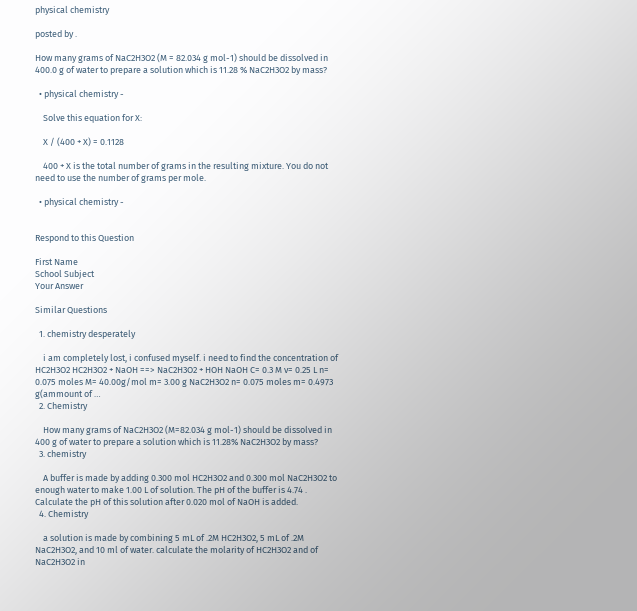physical chemistry

posted by .

How many grams of NaC2H3O2 (M = 82.034 g mol-1) should be dissolved in 400.0 g of water to prepare a solution which is 11.28 % NaC2H3O2 by mass?

  • physical chemistry -

    Solve this equation for X:

    X / (400 + X) = 0.1128

    400 + X is the total number of grams in the resulting mixture. You do not need to use the number of grams per mole.

  • physical chemistry -


Respond to this Question

First Name
School Subject
Your Answer

Similar Questions

  1. chemistry desperately

    i am completely lost, i confused myself. i need to find the concentration of HC2H3O2 HC2H3O2 + NaOH ==> NaC2H3O2 + HOH NaOH C= 0.3 M v= 0.25 L n= 0.075 moles M= 40.00g/mol m= 3.00 g NaC2H3O2 n= 0.075 moles m= 0.4973 g(ammount of …
  2. Chemistry

    How many grams of NaC2H3O2 (M=82.034 g mol-1) should be dissolved in 400 g of water to prepare a solution which is 11.28% NaC2H3O2 by mass?
  3. chemistry

    A buffer is made by adding 0.300 mol HC2H3O2 and 0.300 mol NaC2H3O2 to enough water to make 1.00 L of solution. The pH of the buffer is 4.74 . Calculate the pH of this solution after 0.020 mol of NaOH is added.
  4. Chemistry

    a solution is made by combining 5 mL of .2M HC2H3O2, 5 mL of .2M NaC2H3O2, and 10 ml of water. calculate the molarity of HC2H3O2 and of NaC2H3O2 in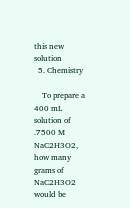this new solution
  5. Chemistry

    To prepare a 400 mL solution of .7500 M NaC2H3O2, how many grams of NaC2H3O2 would be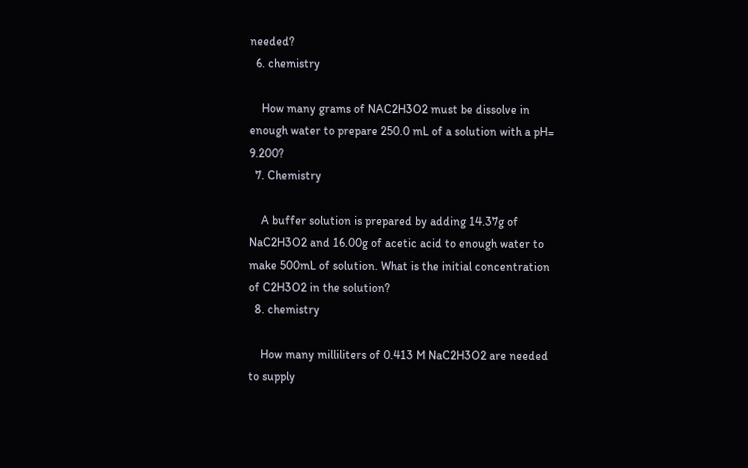needed?
  6. chemistry

    How many grams of NAC2H3O2 must be dissolve in enough water to prepare 250.0 mL of a solution with a pH= 9.200?
  7. Chemistry

    A buffer solution is prepared by adding 14.37g of NaC2H3O2 and 16.00g of acetic acid to enough water to make 500mL of solution. What is the initial concentration of C2H3O2 in the solution?
  8. chemistry

    How many milliliters of 0.413 M NaC2H3O2 are needed to supply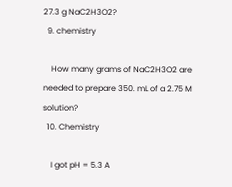27.3 g NaC2H3O2?
  9. chemistry

    How many grams of NaC2H3O2 are needed to prepare 350. mL of a 2.75 M solution?
  10. Chemistry

    I got pH = 5.3 A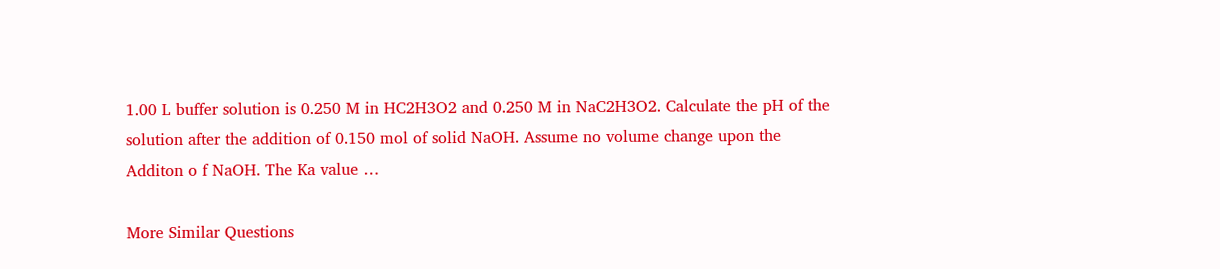1.00 L buffer solution is 0.250 M in HC2H3O2 and 0.250 M in NaC2H3O2. Calculate the pH of the solution after the addition of 0.150 mol of solid NaOH. Assume no volume change upon the Additon o f NaOH. The Ka value …

More Similar Questions